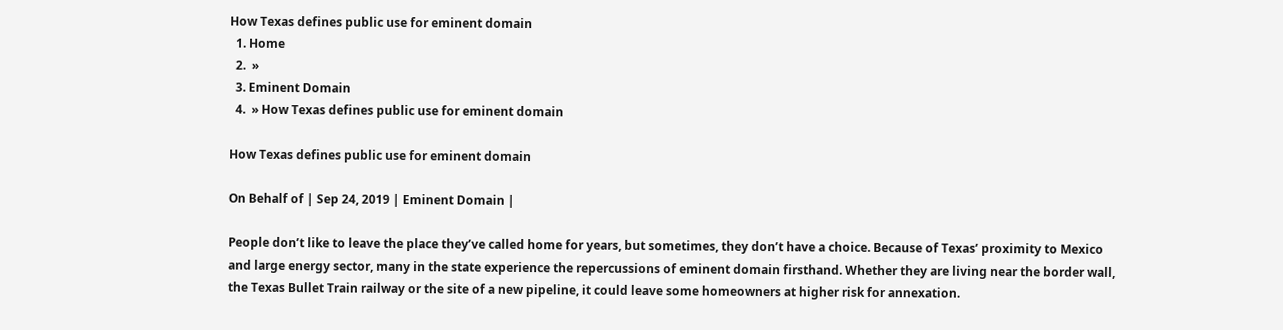How Texas defines public use for eminent domain
  1. Home
  2.  »
  3. Eminent Domain
  4.  » How Texas defines public use for eminent domain

How Texas defines public use for eminent domain

On Behalf of | Sep 24, 2019 | Eminent Domain |

People don’t like to leave the place they’ve called home for years, but sometimes, they don’t have a choice. Because of Texas’ proximity to Mexico and large energy sector, many in the state experience the repercussions of eminent domain firsthand. Whether they are living near the border wall, the Texas Bullet Train railway or the site of a new pipeline, it could leave some homeowners at higher risk for annexation.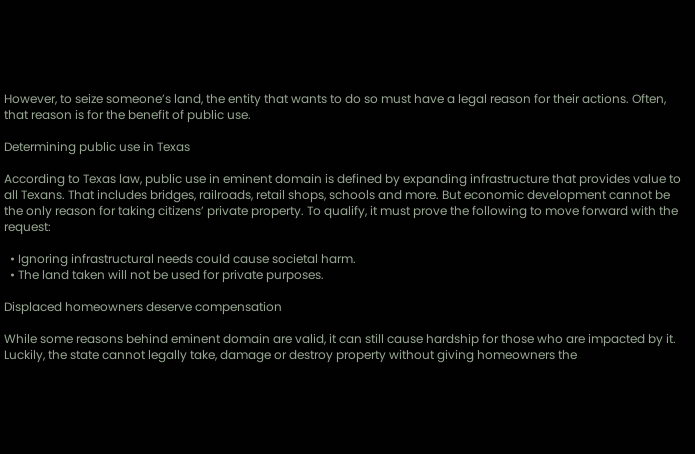However, to seize someone’s land, the entity that wants to do so must have a legal reason for their actions. Often, that reason is for the benefit of public use.

Determining public use in Texas

According to Texas law, public use in eminent domain is defined by expanding infrastructure that provides value to all Texans. That includes bridges, railroads, retail shops, schools and more. But economic development cannot be the only reason for taking citizens’ private property. To qualify, it must prove the following to move forward with the request:

  • Ignoring infrastructural needs could cause societal harm.
  • The land taken will not be used for private purposes.

Displaced homeowners deserve compensation

While some reasons behind eminent domain are valid, it can still cause hardship for those who are impacted by it. Luckily, the state cannot legally take, damage or destroy property without giving homeowners the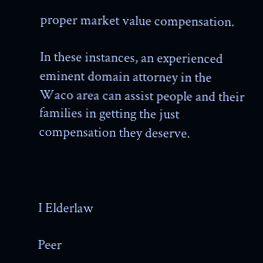proper market value compensation.

In these instances, an experienced eminent domain attorney in the Waco area can assist people and their families in getting the just compensation they deserve.



I Elderlaw

Peer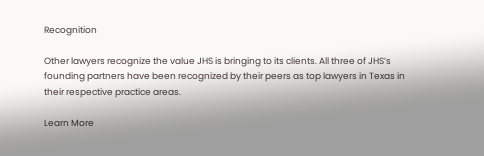Recognition

Other lawyers recognize the value JHS is bringing to its clients. All three of JHS’s founding partners have been recognized by their peers as top lawyers in Texas in their respective practice areas.

Learn More